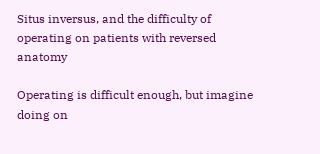Situs inversus, and the difficulty of operating on patients with reversed anatomy

Operating is difficult enough, but imagine doing on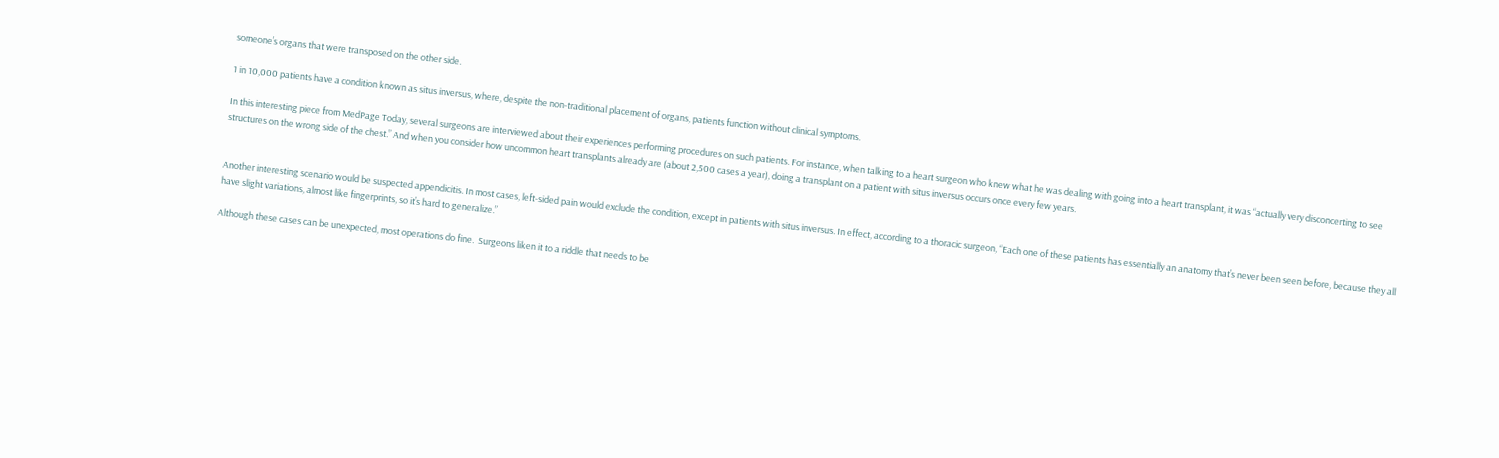someone’s organs that were transposed on the other side.

1 in 10,000 patients have a condition known as situs inversus, where, despite the non-traditional placement of organs, patients function without clinical symptoms.

In this interesting piece from MedPage Today, several surgeons are interviewed about their experiences performing procedures on such patients. For instance, when talking to a heart surgeon who knew what he was dealing with going into a heart transplant, it was “actually very disconcerting to see structures on the wrong side of the chest.” And when you consider how uncommon heart transplants already are (about 2,500 cases a year), doing a transplant on a patient with situs inversus occurs once every few years.


Another interesting scenario would be suspected appendicitis. In most cases, left-sided pain would exclude the condition, except in patients with situs inversus. In effect, according to a thoracic surgeon, “Each one of these patients has essentially an anatomy that’s never been seen before, because they all have slight variations, almost like fingerprints, so it’s hard to generalize.”

Although these cases can be unexpected, most operations do fine.  Surgeons liken it to a riddle that needs to be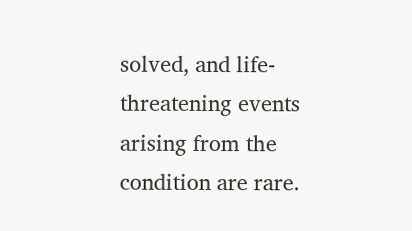solved, and life-threatening events arising from the condition are rare.